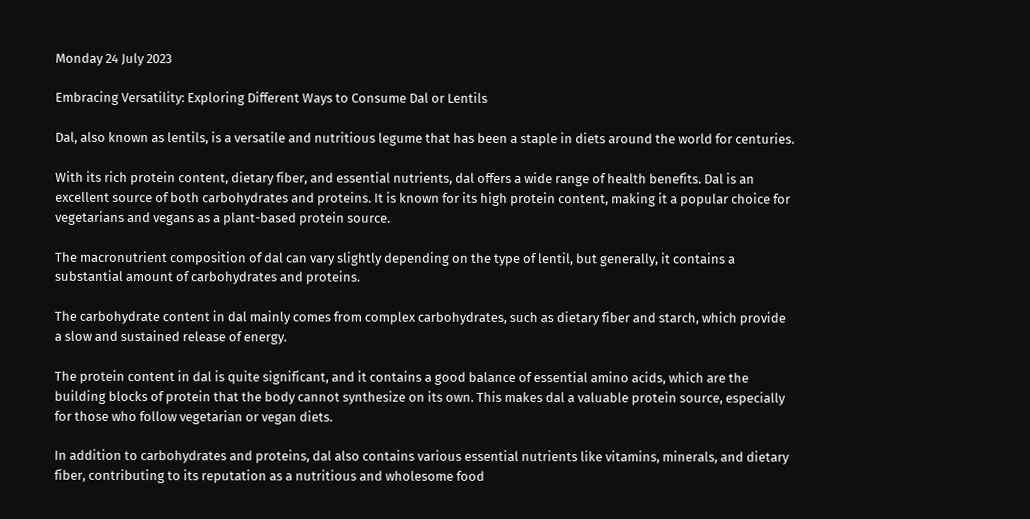Monday 24 July 2023

Embracing Versatility: Exploring Different Ways to Consume Dal or Lentils

Dal, also known as lentils, is a versatile and nutritious legume that has been a staple in diets around the world for centuries.

With its rich protein content, dietary fiber, and essential nutrients, dal offers a wide range of health benefits. Dal is an excellent source of both carbohydrates and proteins. It is known for its high protein content, making it a popular choice for vegetarians and vegans as a plant-based protein source.

The macronutrient composition of dal can vary slightly depending on the type of lentil, but generally, it contains a substantial amount of carbohydrates and proteins.

The carbohydrate content in dal mainly comes from complex carbohydrates, such as dietary fiber and starch, which provide a slow and sustained release of energy.

The protein content in dal is quite significant, and it contains a good balance of essential amino acids, which are the building blocks of protein that the body cannot synthesize on its own. This makes dal a valuable protein source, especially for those who follow vegetarian or vegan diets.

In addition to carbohydrates and proteins, dal also contains various essential nutrients like vitamins, minerals, and dietary fiber, contributing to its reputation as a nutritious and wholesome food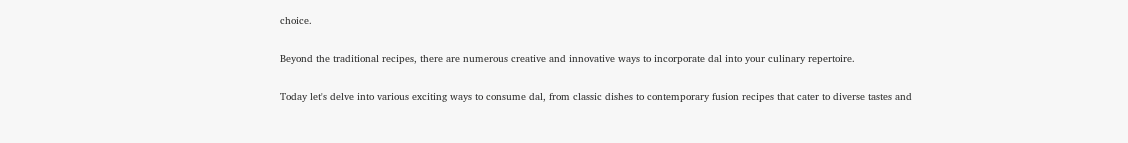choice.

Beyond the traditional recipes, there are numerous creative and innovative ways to incorporate dal into your culinary repertoire.

Today let's delve into various exciting ways to consume dal, from classic dishes to contemporary fusion recipes that cater to diverse tastes and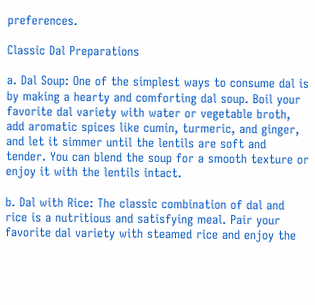preferences.

Classic Dal Preparations

a. Dal Soup: One of the simplest ways to consume dal is by making a hearty and comforting dal soup. Boil your favorite dal variety with water or vegetable broth, add aromatic spices like cumin, turmeric, and ginger, and let it simmer until the lentils are soft and tender. You can blend the soup for a smooth texture or enjoy it with the lentils intact.

b. Dal with Rice: The classic combination of dal and rice is a nutritious and satisfying meal. Pair your favorite dal variety with steamed rice and enjoy the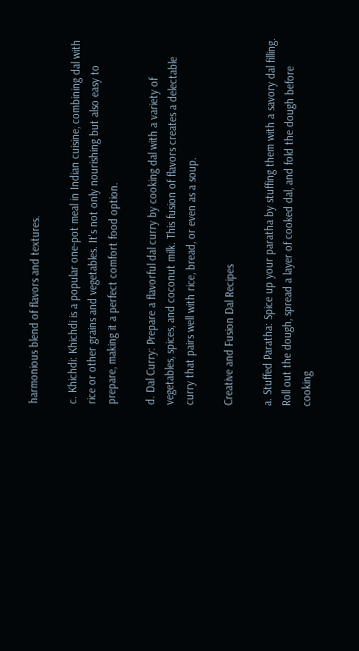harmonious blend of flavors and textures.

c. Khichdi: Khichdi is a popular one-pot meal in Indian cuisine, combining dal with rice or other grains and vegetables. It's not only nourishing but also easy to prepare, making it a perfect comfort food option.

d. Dal Curry: Prepare a flavorful dal curry by cooking dal with a variety of vegetables, spices, and coconut milk. This fusion of flavors creates a delectable curry that pairs well with rice, bread, or even as a soup.

Creative and Fusion Dal Recipes

a. Stuffed Paratha: Spice up your paratha by stuffing them with a savory dal filling. Roll out the dough, spread a layer of cooked dal, and fold the dough before cooking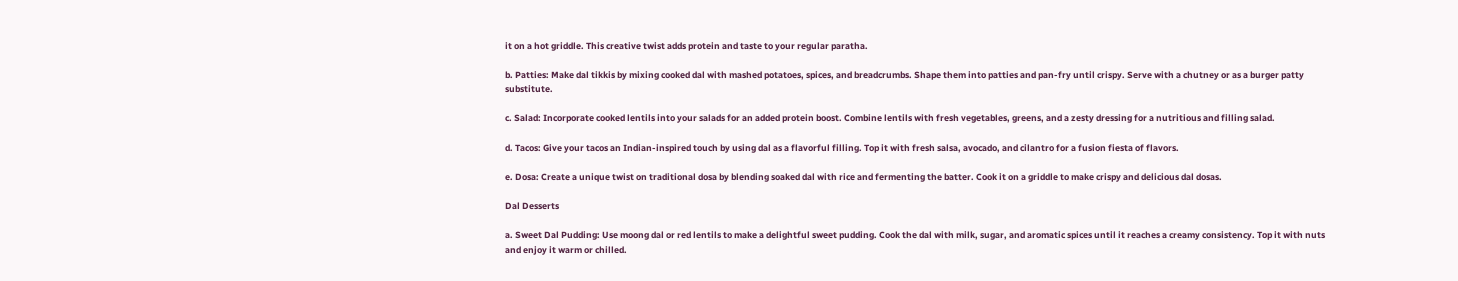it on a hot griddle. This creative twist adds protein and taste to your regular paratha.

b. Patties: Make dal tikkis by mixing cooked dal with mashed potatoes, spices, and breadcrumbs. Shape them into patties and pan-fry until crispy. Serve with a chutney or as a burger patty substitute.

c. Salad: Incorporate cooked lentils into your salads for an added protein boost. Combine lentils with fresh vegetables, greens, and a zesty dressing for a nutritious and filling salad.

d. Tacos: Give your tacos an Indian-inspired touch by using dal as a flavorful filling. Top it with fresh salsa, avocado, and cilantro for a fusion fiesta of flavors.

e. Dosa: Create a unique twist on traditional dosa by blending soaked dal with rice and fermenting the batter. Cook it on a griddle to make crispy and delicious dal dosas.

Dal Desserts

a. Sweet Dal Pudding: Use moong dal or red lentils to make a delightful sweet pudding. Cook the dal with milk, sugar, and aromatic spices until it reaches a creamy consistency. Top it with nuts and enjoy it warm or chilled.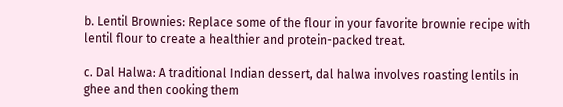b. Lentil Brownies: Replace some of the flour in your favorite brownie recipe with lentil flour to create a healthier and protein-packed treat.

c. Dal Halwa: A traditional Indian dessert, dal halwa involves roasting lentils in ghee and then cooking them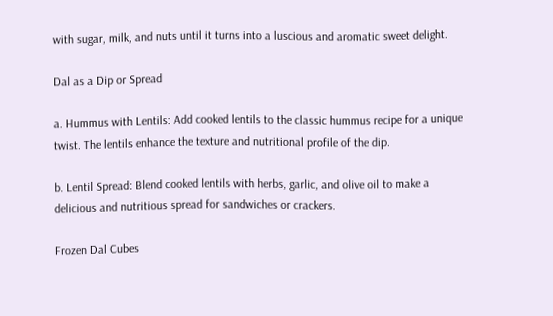with sugar, milk, and nuts until it turns into a luscious and aromatic sweet delight.

Dal as a Dip or Spread

a. Hummus with Lentils: Add cooked lentils to the classic hummus recipe for a unique twist. The lentils enhance the texture and nutritional profile of the dip.

b. Lentil Spread: Blend cooked lentils with herbs, garlic, and olive oil to make a delicious and nutritious spread for sandwiches or crackers.

Frozen Dal Cubes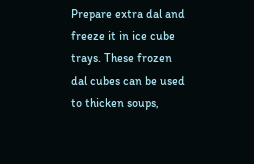Prepare extra dal and freeze it in ice cube trays. These frozen dal cubes can be used to thicken soups,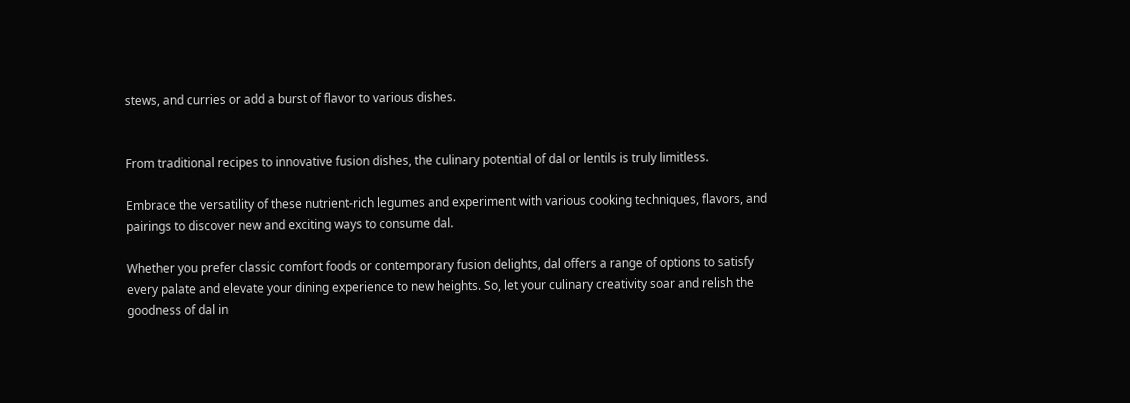stews, and curries or add a burst of flavor to various dishes.


From traditional recipes to innovative fusion dishes, the culinary potential of dal or lentils is truly limitless.

Embrace the versatility of these nutrient-rich legumes and experiment with various cooking techniques, flavors, and pairings to discover new and exciting ways to consume dal.

Whether you prefer classic comfort foods or contemporary fusion delights, dal offers a range of options to satisfy every palate and elevate your dining experience to new heights. So, let your culinary creativity soar and relish the goodness of dal in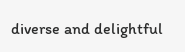diverse and delightful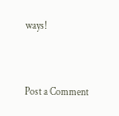ways!


Post a Comment